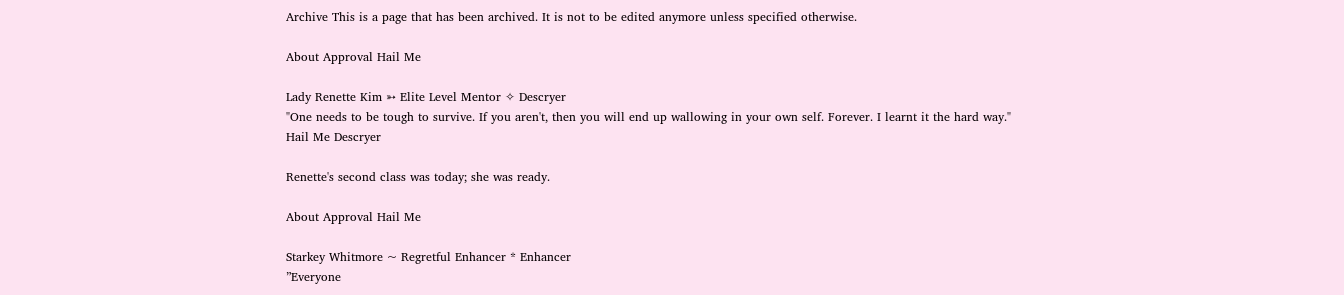Archive This is a page that has been archived. It is not to be edited anymore unless specified otherwise.

About Approval Hail Me

Lady Renette Kim ➳ Elite Level Mentor ✧ Descryer
"One needs to be tough to survive. If you aren't, then you will end up wallowing in your own self. Forever. I learnt it the hard way."
Hail Me Descryer

Renette's second class was today; she was ready.

About Approval Hail Me

Starkey Whitmore ~ Regretful Enhancer * Enhancer
”Everyone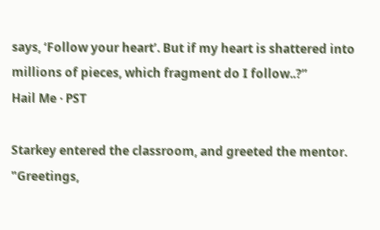says, ‘Follow your heart’. But if my heart is shattered into millions of pieces, which fragment do I follow..?”
Hail Me · PST

Starkey entered the classroom, and greeted the mentor. "Greetings,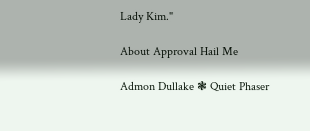Lady Kim."

About Approval Hail Me

Admon Dullake ❃ Quiet Phaser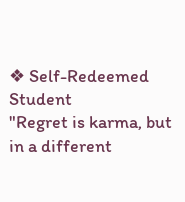❖ Self-Redeemed Student
"Regret is karma, but in a different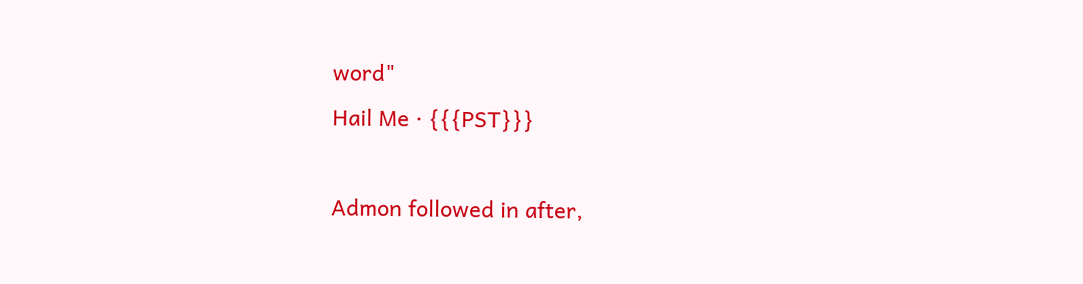word"
Hail Me · {{{PST}}}

Admon followed in after,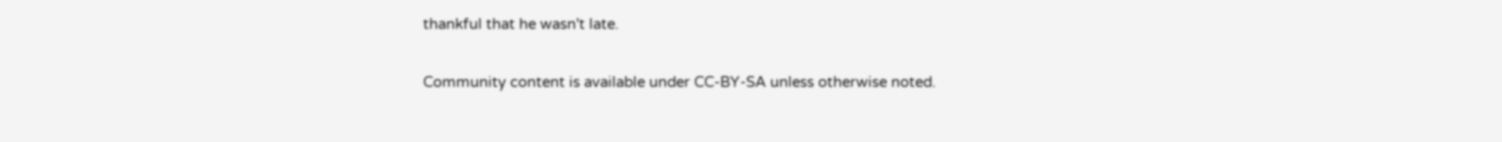thankful that he wasn't late.

Community content is available under CC-BY-SA unless otherwise noted.